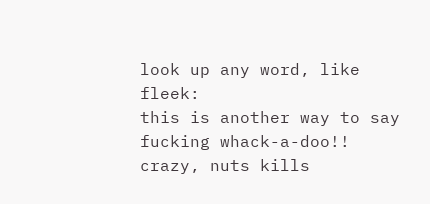look up any word, like fleek:
this is another way to say fucking whack-a-doo!! crazy, nuts kills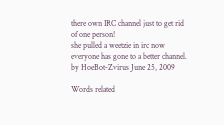there own IRC channel just to get rid of one person!
she pulled a weetzie in irc now everyone has gone to a better channel.
by HoeBot-Zvirus June 25, 2009

Words related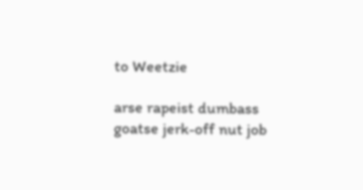to Weetzie

arse rapeist dumbass goatse jerk-off nut job